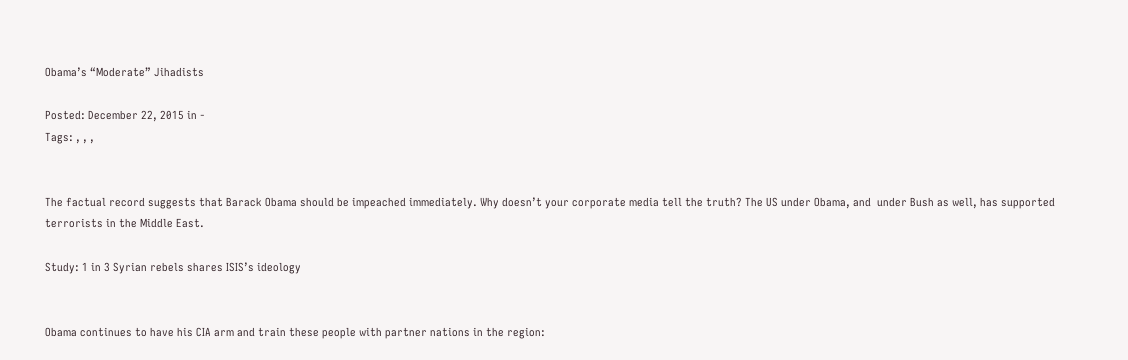Obama’s “Moderate” Jihadists

Posted: December 22, 2015 in -
Tags: , , ,


The factual record suggests that Barack Obama should be impeached immediately. Why doesn’t your corporate media tell the truth? The US under Obama, and  under Bush as well, has supported terrorists in the Middle East.

Study: 1 in 3 Syrian rebels shares ISIS’s ideology


Obama continues to have his CIA arm and train these people with partner nations in the region: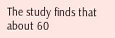The study finds that about 60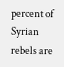percent of Syrian rebels are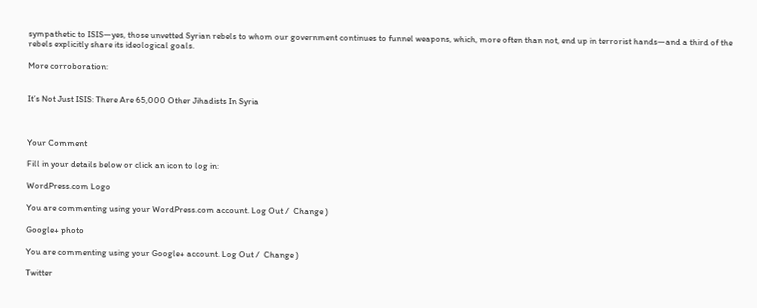sympathetic to ISIS—yes, those unvetted Syrian rebels to whom our government continues to funnel weapons, which, more often than not, end up in terrorist hands—and a third of the rebels explicitly share its ideological goals.

More corroboration:


It’s Not Just ISIS: There Are 65,000 Other Jihadists In Syria



Your Comment

Fill in your details below or click an icon to log in:

WordPress.com Logo

You are commenting using your WordPress.com account. Log Out /  Change )

Google+ photo

You are commenting using your Google+ account. Log Out /  Change )

Twitter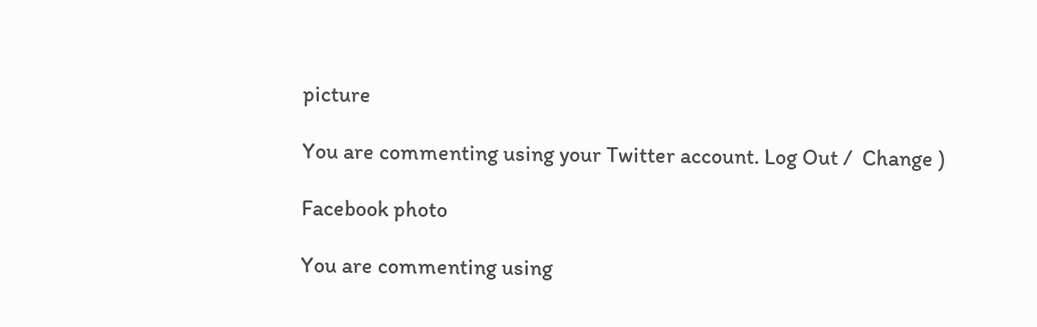picture

You are commenting using your Twitter account. Log Out /  Change )

Facebook photo

You are commenting using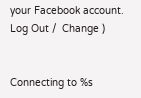your Facebook account. Log Out /  Change )


Connecting to %s